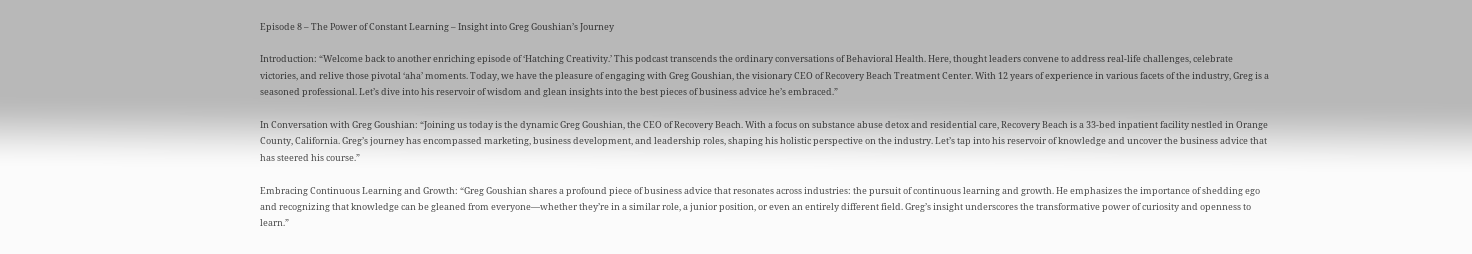Episode 8 – The Power of Constant Learning – Insight into Greg Goushian’s Journey

Introduction: “Welcome back to another enriching episode of ‘Hatching Creativity.’ This podcast transcends the ordinary conversations of Behavioral Health. Here, thought leaders convene to address real-life challenges, celebrate victories, and relive those pivotal ‘aha’ moments. Today, we have the pleasure of engaging with Greg Goushian, the visionary CEO of Recovery Beach Treatment Center. With 12 years of experience in various facets of the industry, Greg is a seasoned professional. Let’s dive into his reservoir of wisdom and glean insights into the best pieces of business advice he’s embraced.”

In Conversation with Greg Goushian: “Joining us today is the dynamic Greg Goushian, the CEO of Recovery Beach. With a focus on substance abuse detox and residential care, Recovery Beach is a 33-bed inpatient facility nestled in Orange County, California. Greg’s journey has encompassed marketing, business development, and leadership roles, shaping his holistic perspective on the industry. Let’s tap into his reservoir of knowledge and uncover the business advice that has steered his course.”

Embracing Continuous Learning and Growth: “Greg Goushian shares a profound piece of business advice that resonates across industries: the pursuit of continuous learning and growth. He emphasizes the importance of shedding ego and recognizing that knowledge can be gleaned from everyone—whether they’re in a similar role, a junior position, or even an entirely different field. Greg’s insight underscores the transformative power of curiosity and openness to learn.”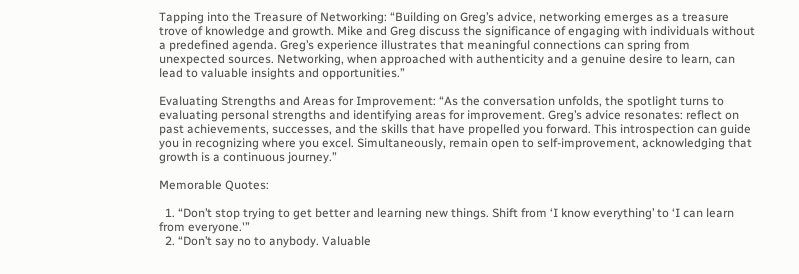Tapping into the Treasure of Networking: “Building on Greg’s advice, networking emerges as a treasure trove of knowledge and growth. Mike and Greg discuss the significance of engaging with individuals without a predefined agenda. Greg’s experience illustrates that meaningful connections can spring from unexpected sources. Networking, when approached with authenticity and a genuine desire to learn, can lead to valuable insights and opportunities.”

Evaluating Strengths and Areas for Improvement: “As the conversation unfolds, the spotlight turns to evaluating personal strengths and identifying areas for improvement. Greg’s advice resonates: reflect on past achievements, successes, and the skills that have propelled you forward. This introspection can guide you in recognizing where you excel. Simultaneously, remain open to self-improvement, acknowledging that growth is a continuous journey.”

Memorable Quotes:

  1. “Don’t stop trying to get better and learning new things. Shift from ‘I know everything’ to ‘I can learn from everyone.'”
  2. “Don’t say no to anybody. Valuable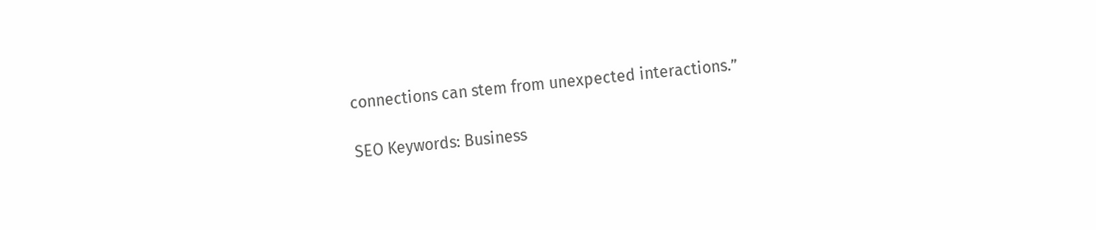connections can stem from unexpected interactions.”

SEO Keywords: Business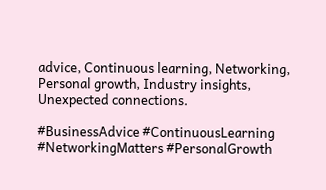advice, Continuous learning, Networking, Personal growth, Industry insights, Unexpected connections.

#BusinessAdvice #ContinuousLearning #NetworkingMatters #PersonalGrowth